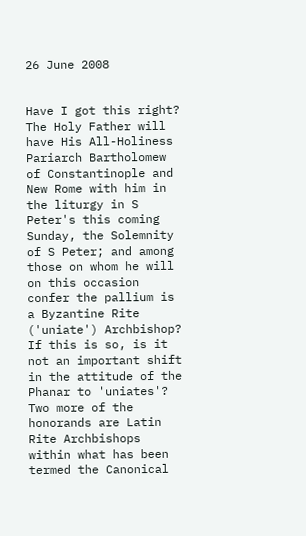26 June 2008


Have I got this right? The Holy Father will have His All-Holiness Pariarch Bartholomew of Constantinople and New Rome with him in the liturgy in S Peter's this coming Sunday, the Solemnity of S Peter; and among those on whom he will on this occasion confer the pallium is a Byzantine Rite ('uniate') Archbishop? If this is so, is it not an important shift in the attitude of the Phanar to 'uniates'? Two more of the honorands are Latin Rite Archbishops within what has been termed the Canonical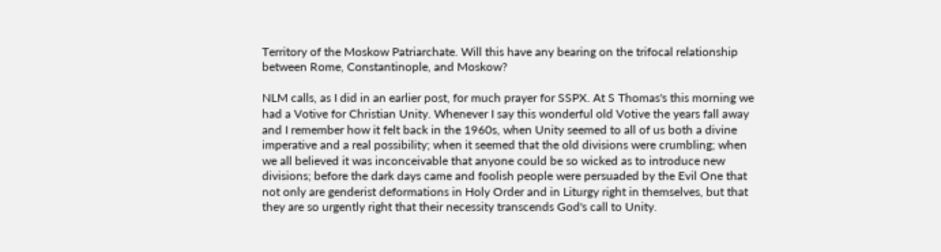Territory of the Moskow Patriarchate. Will this have any bearing on the trifocal relationship between Rome, Constantinople, and Moskow?

NLM calls, as I did in an earlier post, for much prayer for SSPX. At S Thomas's this morning we had a Votive for Christian Unity. Whenever I say this wonderful old Votive the years fall away and I remember how it felt back in the 1960s, when Unity seemed to all of us both a divine imperative and a real possibility; when it seemed that the old divisions were crumbling; when we all believed it was inconceivable that anyone could be so wicked as to introduce new divisions; before the dark days came and foolish people were persuaded by the Evil One that not only are genderist deformations in Holy Order and in Liturgy right in themselves, but that they are so urgently right that their necessity transcends God's call to Unity.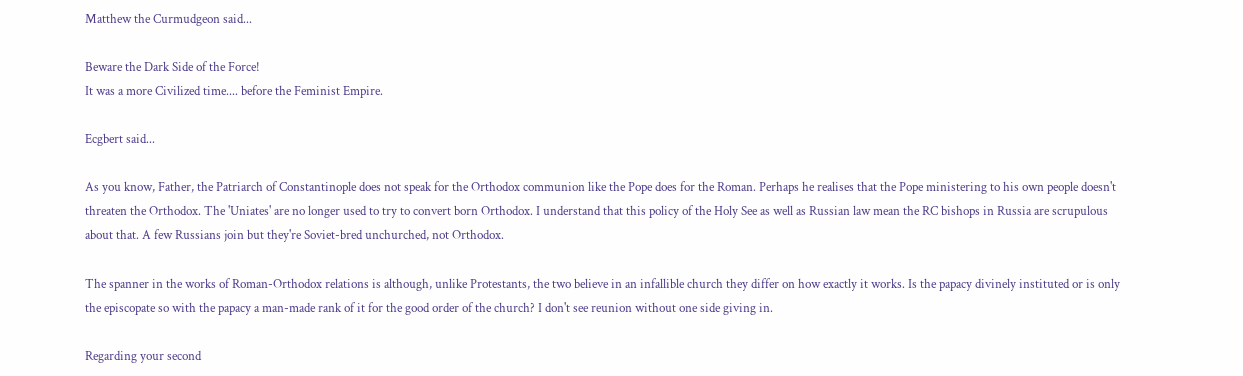Matthew the Curmudgeon said...

Beware the Dark Side of the Force!
It was a more Civilized time.... before the Feminist Empire.

Ecgbert said...

As you know, Father, the Patriarch of Constantinople does not speak for the Orthodox communion like the Pope does for the Roman. Perhaps he realises that the Pope ministering to his own people doesn't threaten the Orthodox. The 'Uniates' are no longer used to try to convert born Orthodox. I understand that this policy of the Holy See as well as Russian law mean the RC bishops in Russia are scrupulous about that. A few Russians join but they're Soviet-bred unchurched, not Orthodox.

The spanner in the works of Roman-Orthodox relations is although, unlike Protestants, the two believe in an infallible church they differ on how exactly it works. Is the papacy divinely instituted or is only the episcopate so with the papacy a man-made rank of it for the good order of the church? I don't see reunion without one side giving in.

Regarding your second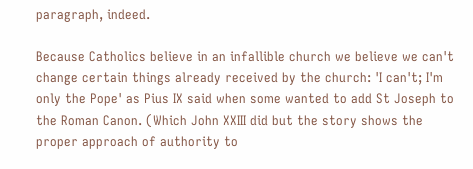paragraph, indeed.

Because Catholics believe in an infallible church we believe we can't change certain things already received by the church: 'I can't; I'm only the Pope' as Pius IX said when some wanted to add St Joseph to the Roman Canon. (Which John XXIII did but the story shows the proper approach of authority to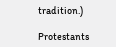tradition.)

Protestants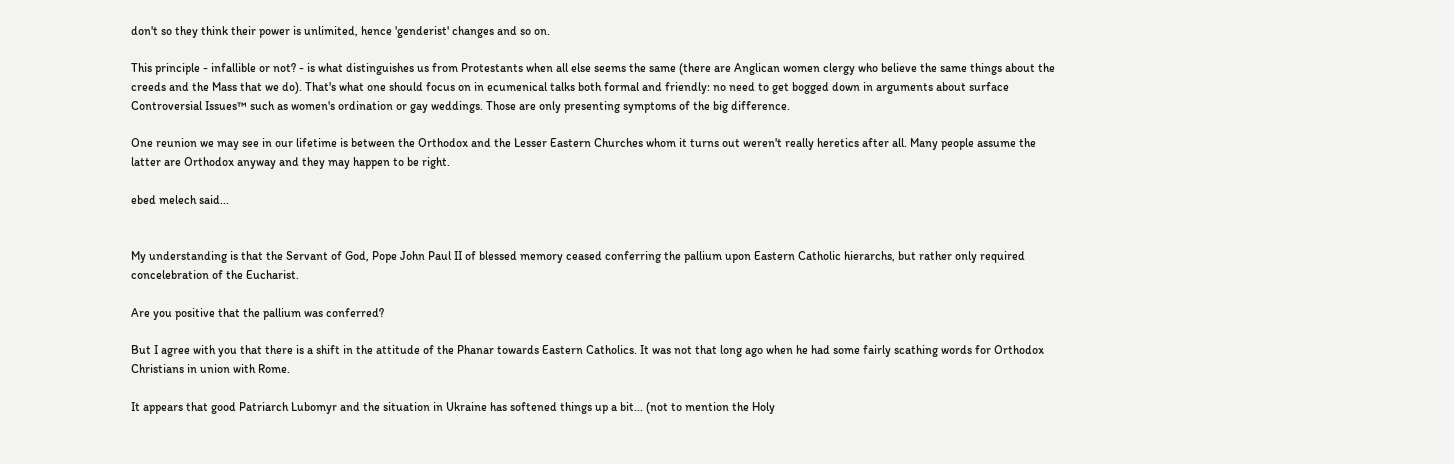don't so they think their power is unlimited, hence 'genderist' changes and so on.

This principle - infallible or not? - is what distinguishes us from Protestants when all else seems the same (there are Anglican women clergy who believe the same things about the creeds and the Mass that we do). That's what one should focus on in ecumenical talks both formal and friendly: no need to get bogged down in arguments about surface Controversial Issues™ such as women's ordination or gay weddings. Those are only presenting symptoms of the big difference.

One reunion we may see in our lifetime is between the Orthodox and the Lesser Eastern Churches whom it turns out weren't really heretics after all. Many people assume the latter are Orthodox anyway and they may happen to be right.

ebed melech said...


My understanding is that the Servant of God, Pope John Paul II of blessed memory ceased conferring the pallium upon Eastern Catholic hierarchs, but rather only required concelebration of the Eucharist.

Are you positive that the pallium was conferred?

But I agree with you that there is a shift in the attitude of the Phanar towards Eastern Catholics. It was not that long ago when he had some fairly scathing words for Orthodox Christians in union with Rome.

It appears that good Patriarch Lubomyr and the situation in Ukraine has softened things up a bit... (not to mention the Holy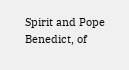Spirit and Pope Benedict, of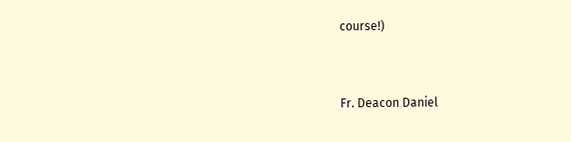course!)


Fr. Deacon Daniel